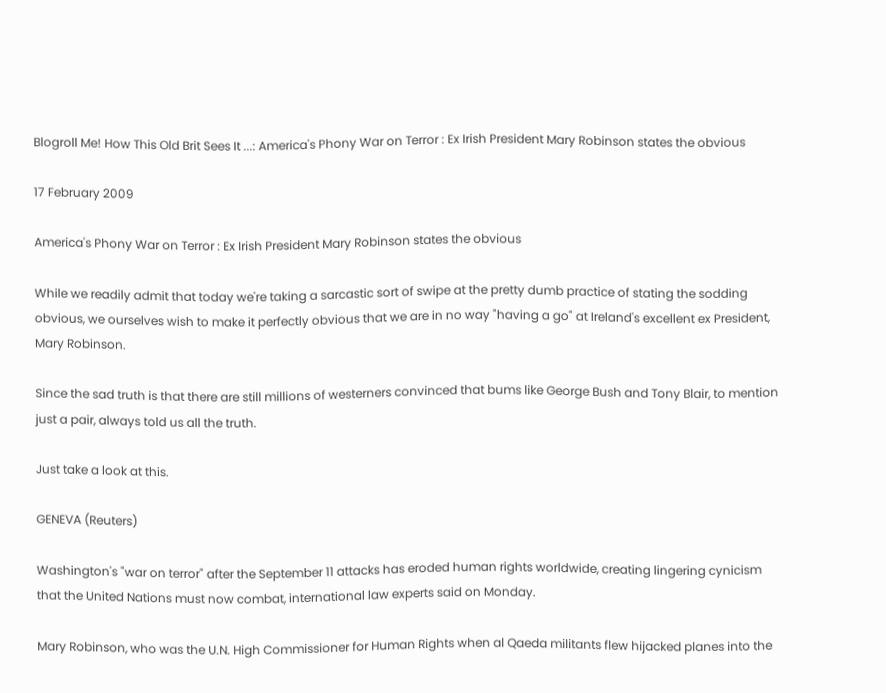Blogroll Me! How This Old Brit Sees It ...: America's Phony War on Terror : Ex Irish President Mary Robinson states the obvious

17 February 2009

America's Phony War on Terror : Ex Irish President Mary Robinson states the obvious

While we readily admit that today we're taking a sarcastic sort of swipe at the pretty dumb practice of stating the sodding obvious, we ourselves wish to make it perfectly obvious that we are in no way "having a go" at Ireland's excellent ex President, Mary Robinson.

Since the sad truth is that there are still millions of westerners convinced that bums like George Bush and Tony Blair, to mention just a pair, always told us all the truth.

Just take a look at this.

GENEVA (Reuters)

Washington's "war on terror" after the September 11 attacks has eroded human rights worldwide, creating lingering cynicism that the United Nations must now combat, international law experts said on Monday.

Mary Robinson, who was the U.N. High Commissioner for Human Rights when al Qaeda militants flew hijacked planes into the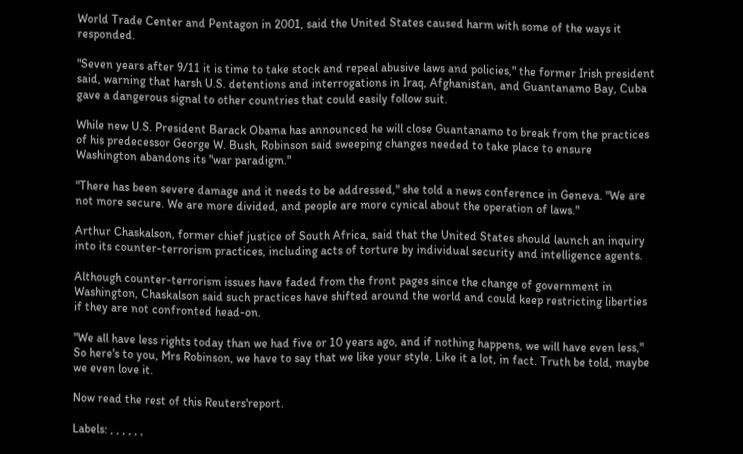World Trade Center and Pentagon in 2001, said the United States caused harm with some of the ways it responded.

"Seven years after 9/11 it is time to take stock and repeal abusive laws and policies," the former Irish president said, warning that harsh U.S. detentions and interrogations in Iraq, Afghanistan, and Guantanamo Bay, Cuba gave a dangerous signal to other countries that could easily follow suit.

While new U.S. President Barack Obama has announced he will close Guantanamo to break from the practices of his predecessor George W. Bush, Robinson said sweeping changes needed to take place to ensure Washington abandons its "war paradigm."

"There has been severe damage and it needs to be addressed," she told a news conference in Geneva. "We are not more secure. We are more divided, and people are more cynical about the operation of laws."

Arthur Chaskalson, former chief justice of South Africa, said that the United States should launch an inquiry into its counter-terrorism practices, including acts of torture by individual security and intelligence agents.

Although counter-terrorism issues have faded from the front pages since the change of government in Washington, Chaskalson said such practices have shifted around the world and could keep restricting liberties if they are not confronted head-on.

"We all have less rights today than we had five or 10 years ago, and if nothing happens, we will have even less,"
So here's to you, Mrs Robinson, we have to say that we like your style. Like it a lot, in fact. Truth be told, maybe we even love it.

Now read the rest of this Reuters'report.

Labels: , , , , , ,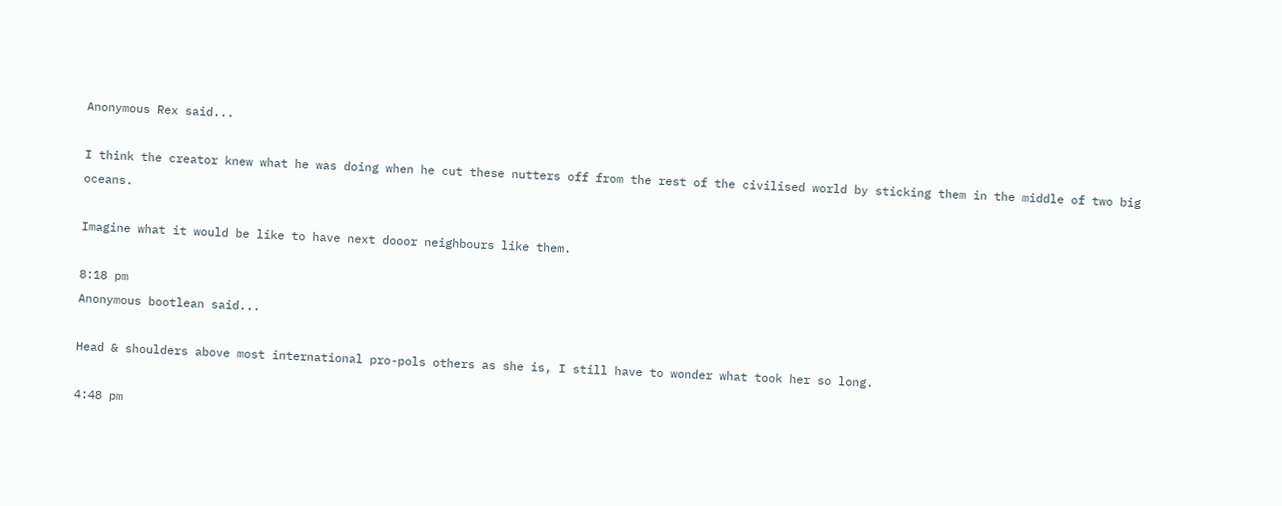Anonymous Rex said...

I think the creator knew what he was doing when he cut these nutters off from the rest of the civilised world by sticking them in the middle of two big oceans.

Imagine what it would be like to have next dooor neighbours like them.

8:18 pm
Anonymous bootlean said...

Head & shoulders above most international pro-pols others as she is, I still have to wonder what took her so long.

4:48 pm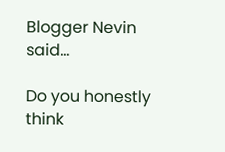Blogger Nevin said...

Do you honestly think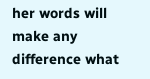her words will make any difference what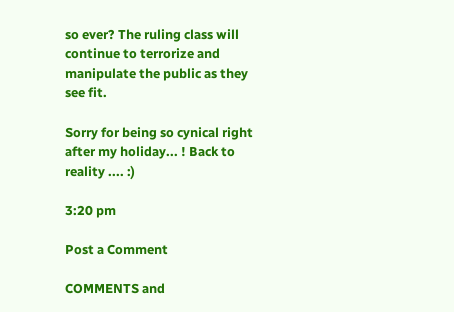so ever? The ruling class will continue to terrorize and manipulate the public as they see fit.

Sorry for being so cynical right after my holiday... ! Back to reality .... :)

3:20 pm

Post a Comment

COMMENTS and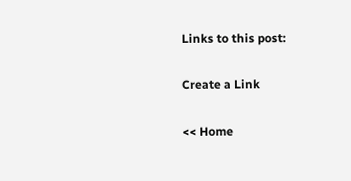Links to this post:

Create a Link

<< Home